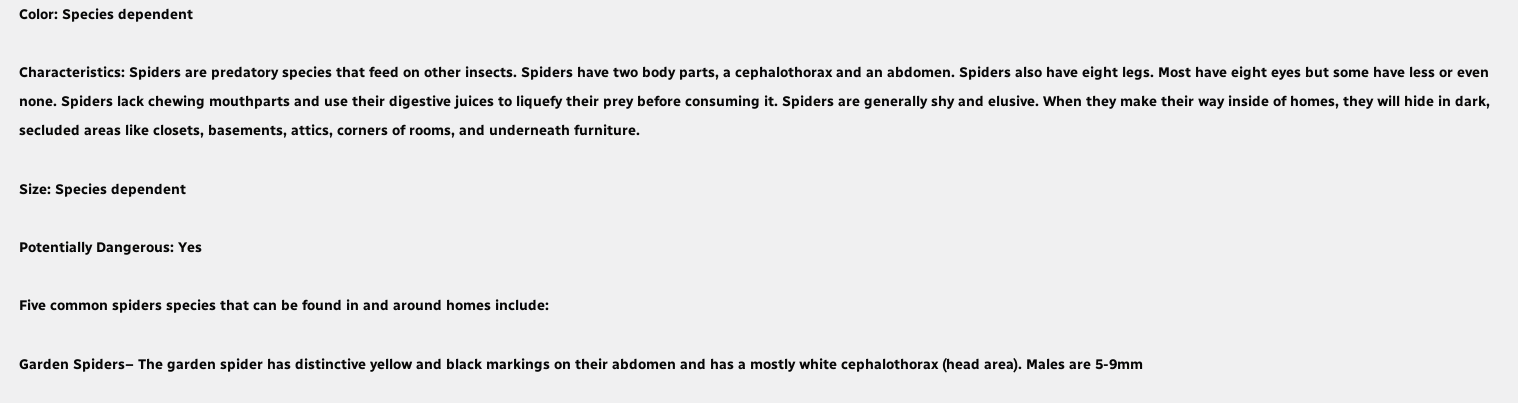Color: Species dependent

Characteristics: Spiders are predatory species that feed on other insects. Spiders have two body parts, a cephalothorax and an abdomen. Spiders also have eight legs. Most have eight eyes but some have less or even none. Spiders lack chewing mouthparts and use their digestive juices to liquefy their prey before consuming it. Spiders are generally shy and elusive. When they make their way inside of homes, they will hide in dark, secluded areas like closets, basements, attics, corners of rooms, and underneath furniture.

Size: Species dependent

Potentially Dangerous: Yes

Five common spiders species that can be found in and around homes include:

Garden Spiders– The garden spider has distinctive yellow and black markings on their abdomen and has a mostly white cephalothorax (head area). Males are 5-9mm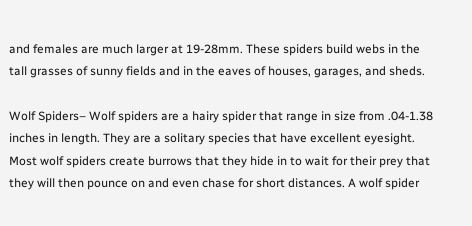and females are much larger at 19-28mm. These spiders build webs in the tall grasses of sunny fields and in the eaves of houses, garages, and sheds.

Wolf Spiders– Wolf spiders are a hairy spider that range in size from .04-1.38 inches in length. They are a solitary species that have excellent eyesight. Most wolf spiders create burrows that they hide in to wait for their prey that they will then pounce on and even chase for short distances. A wolf spider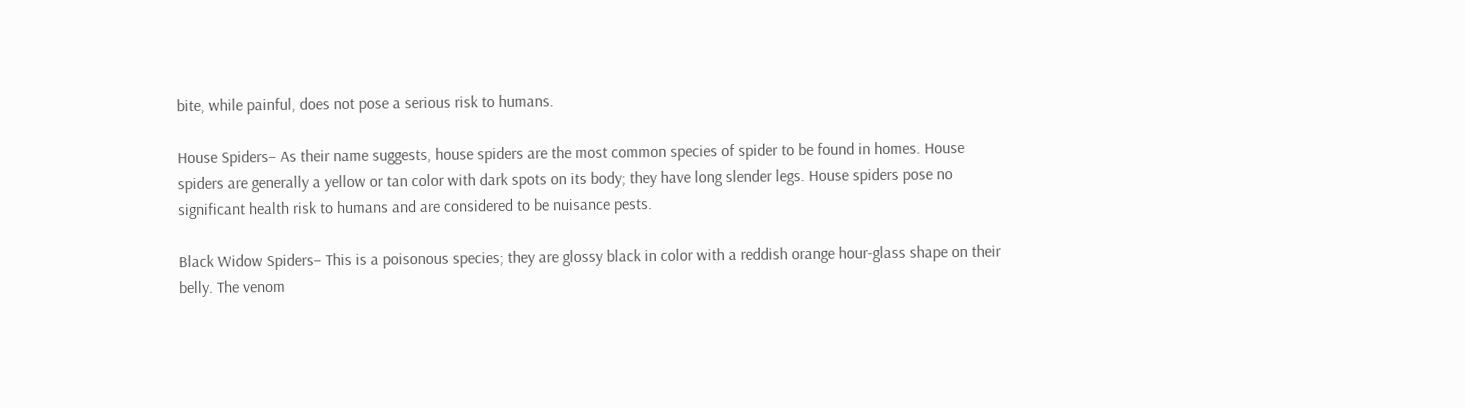bite, while painful, does not pose a serious risk to humans.

House Spiders– As their name suggests, house spiders are the most common species of spider to be found in homes. House spiders are generally a yellow or tan color with dark spots on its body; they have long slender legs. House spiders pose no significant health risk to humans and are considered to be nuisance pests.

Black Widow Spiders– This is a poisonous species; they are glossy black in color with a reddish orange hour-glass shape on their belly. The venom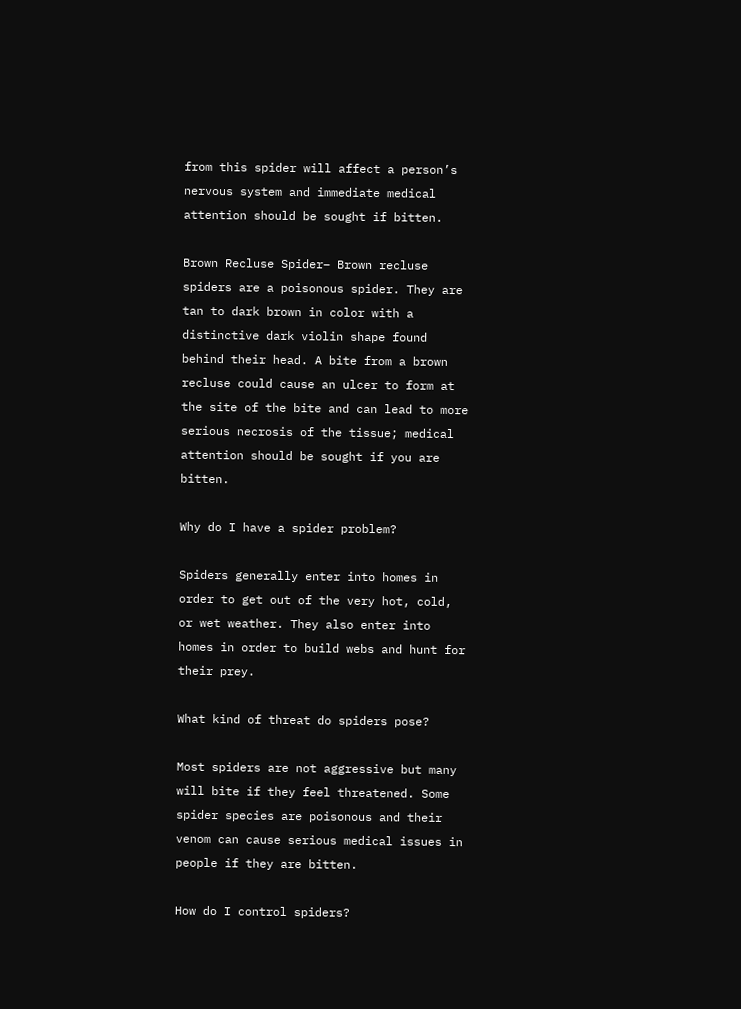from this spider will affect a person’s nervous system and immediate medical attention should be sought if bitten.

Brown Recluse Spider– Brown recluse spiders are a poisonous spider. They are tan to dark brown in color with a distinctive dark violin shape found behind their head. A bite from a brown recluse could cause an ulcer to form at the site of the bite and can lead to more serious necrosis of the tissue; medical attention should be sought if you are bitten.

Why do I have a spider problem?

Spiders generally enter into homes in order to get out of the very hot, cold, or wet weather. They also enter into homes in order to build webs and hunt for their prey.

What kind of threat do spiders pose?

Most spiders are not aggressive but many will bite if they feel threatened. Some spider species are poisonous and their venom can cause serious medical issues in people if they are bitten.

How do I control spiders?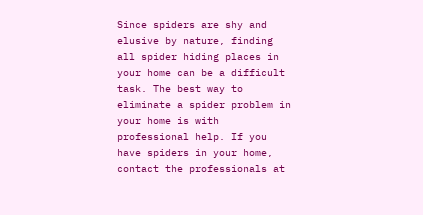Since spiders are shy and elusive by nature, finding all spider hiding places in your home can be a difficult task. The best way to eliminate a spider problem in your home is with professional help. If you have spiders in your home, contact the professionals at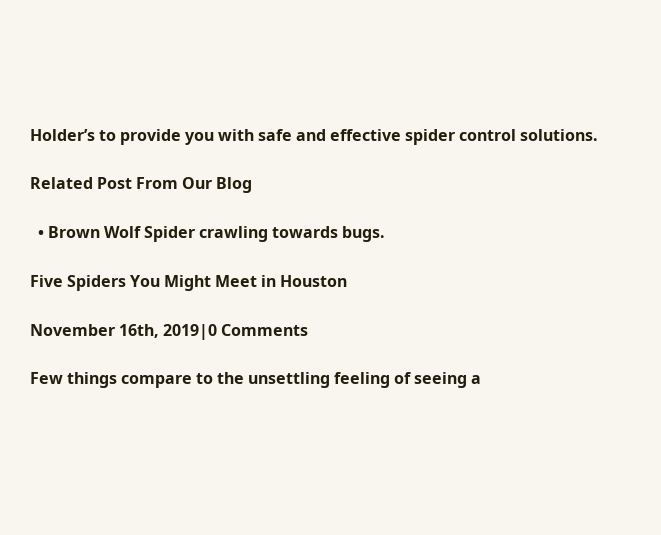Holder’s to provide you with safe and effective spider control solutions.

Related Post From Our Blog

  • Brown Wolf Spider crawling towards bugs.

Five Spiders You Might Meet in Houston

November 16th, 2019|0 Comments

Few things compare to the unsettling feeling of seeing a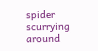spider scurrying around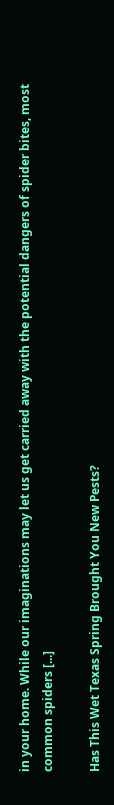in your home. While our imaginations may let us get carried away with the potential dangers of spider bites, most common spiders [...]

Has This Wet Texas Spring Brought You New Pests?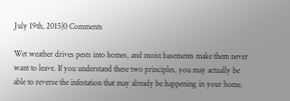July 19th, 2015|0 Comments

Wet weather drives pests into homes, and moist basements make them never want to leave. If you understand these two principles, you may actually be able to reverse the infestation that may already be happening in your home.